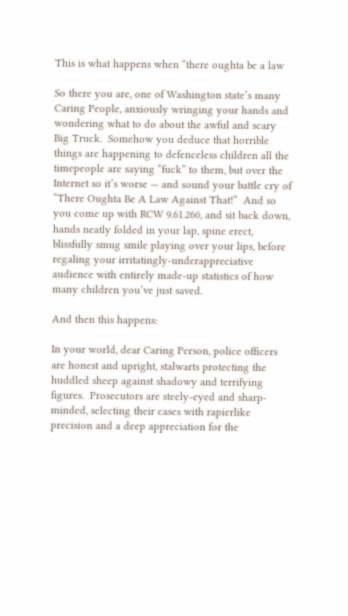This is what happens when “there oughta be a law

So there you are, one of Washington state’s many Caring People, anxiously wringing your hands and wondering what to do about the awful and scary Big Truck.  Somehow you deduce that horrible things are happening to defenceless children all the timepeople are saying “fuck” to them, but over the Internet so it’s worse — and sound your battle cry of “There Oughta Be A Law Against That!”  And so you come up with RCW 9.61.260, and sit back down, hands neatly folded in your lap, spine erect, blissfully smug smile playing over your lips, before regaling your irritatingly-underappreciative audience with entirely made-up statistics of how many children you’ve just saved.

And then this happens:

In your world, dear Caring Person, police officers are honest and upright, stalwarts protecting the huddled sheep against shadowy and terrifying figures.  Prosecutors are steely-eyed and sharp-minded, selecting their cases with rapierlike precision and a deep appreciation for the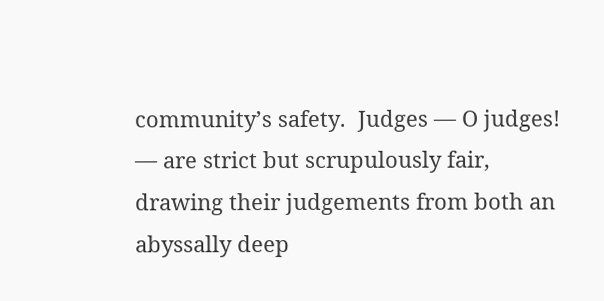community’s safety.  Judges — O judges! — are strict but scrupulously fair, drawing their judgements from both an abyssally deep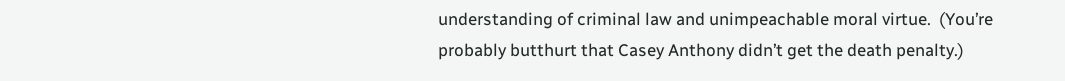understanding of criminal law and unimpeachable moral virtue.  (You’re probably butthurt that Casey Anthony didn’t get the death penalty.)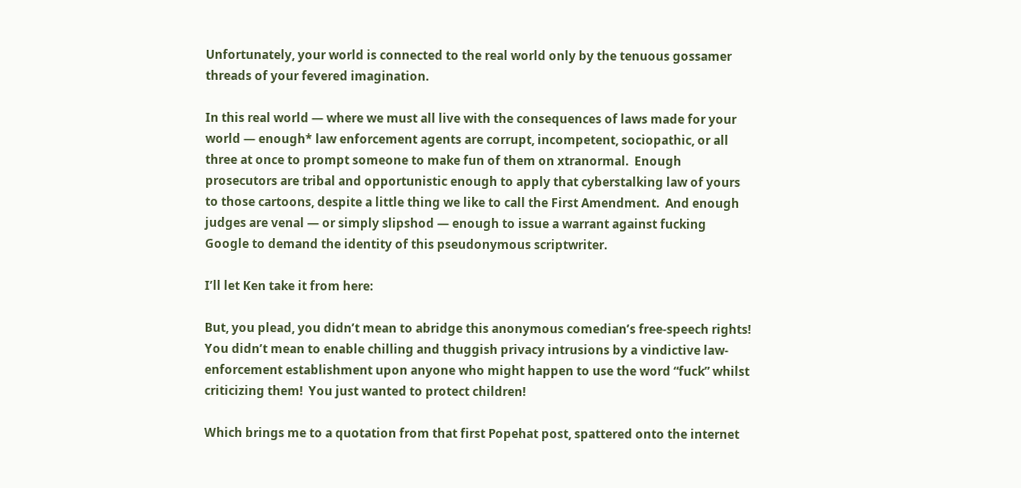Unfortunately, your world is connected to the real world only by the tenuous gossamer threads of your fevered imagination.

In this real world — where we must all live with the consequences of laws made for your world — enough* law enforcement agents are corrupt, incompetent, sociopathic, or all three at once to prompt someone to make fun of them on xtranormal.  Enough prosecutors are tribal and opportunistic enough to apply that cyberstalking law of yours to those cartoons, despite a little thing we like to call the First Amendment.  And enough judges are venal — or simply slipshod — enough to issue a warrant against fucking Google to demand the identity of this pseudonymous scriptwriter.

I’ll let Ken take it from here:

But, you plead, you didn’t mean to abridge this anonymous comedian’s free-speech rights!  You didn’t mean to enable chilling and thuggish privacy intrusions by a vindictive law-enforcement establishment upon anyone who might happen to use the word “fuck” whilst criticizing them!  You just wanted to protect children!

Which brings me to a quotation from that first Popehat post, spattered onto the internet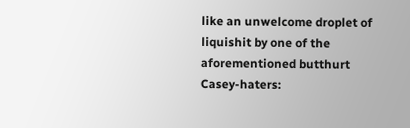like an unwelcome droplet of liquishit by one of the aforementioned butthurt Casey-haters: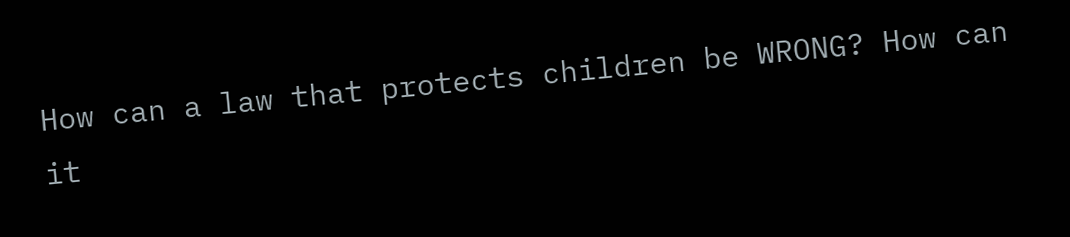How can a law that protects children be WRONG? How can it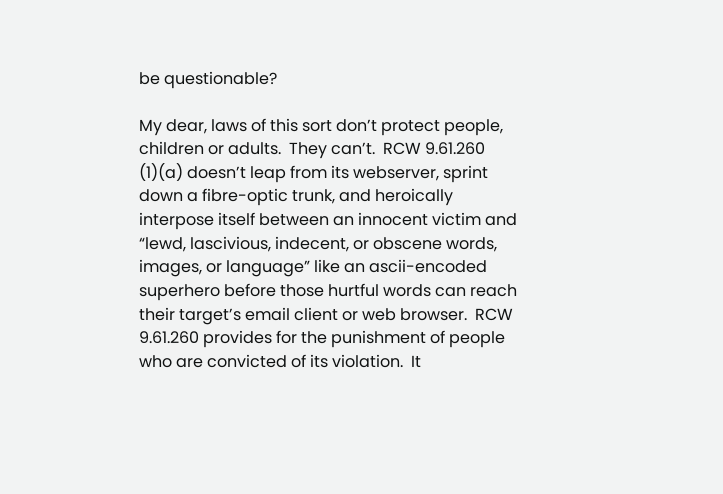be questionable?

My dear, laws of this sort don’t protect people, children or adults.  They can’t.  RCW 9.61.260 (1)(a) doesn’t leap from its webserver, sprint down a fibre-optic trunk, and heroically interpose itself between an innocent victim and “lewd, lascivious, indecent, or obscene words, images, or language” like an ascii-encoded superhero before those hurtful words can reach their target’s email client or web browser.  RCW 9.61.260 provides for the punishment of people who are convicted of its violation.  It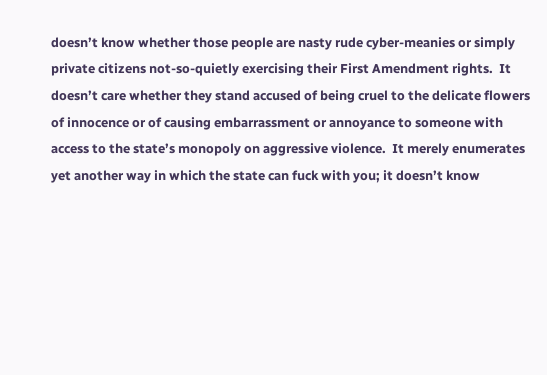doesn’t know whether those people are nasty rude cyber-meanies or simply private citizens not-so-quietly exercising their First Amendment rights.  It doesn’t care whether they stand accused of being cruel to the delicate flowers of innocence or of causing embarrassment or annoyance to someone with access to the state’s monopoly on aggressive violence.  It merely enumerates yet another way in which the state can fuck with you; it doesn’t know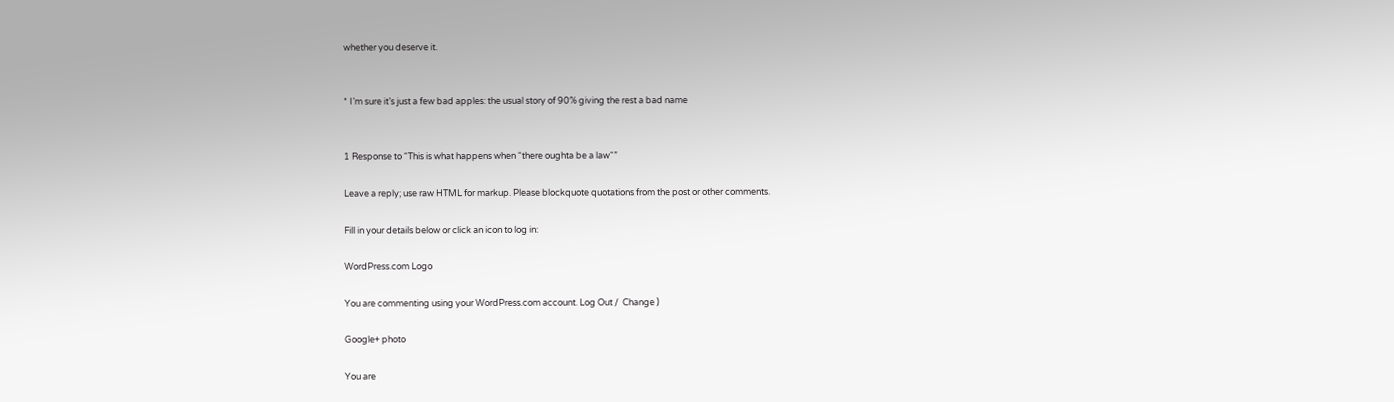whether you deserve it.


* I’m sure it’s just a few bad apples: the usual story of 90% giving the rest a bad name


1 Response to “This is what happens when “there oughta be a law“”

Leave a reply; use raw HTML for markup. Please blockquote quotations from the post or other comments.

Fill in your details below or click an icon to log in:

WordPress.com Logo

You are commenting using your WordPress.com account. Log Out /  Change )

Google+ photo

You are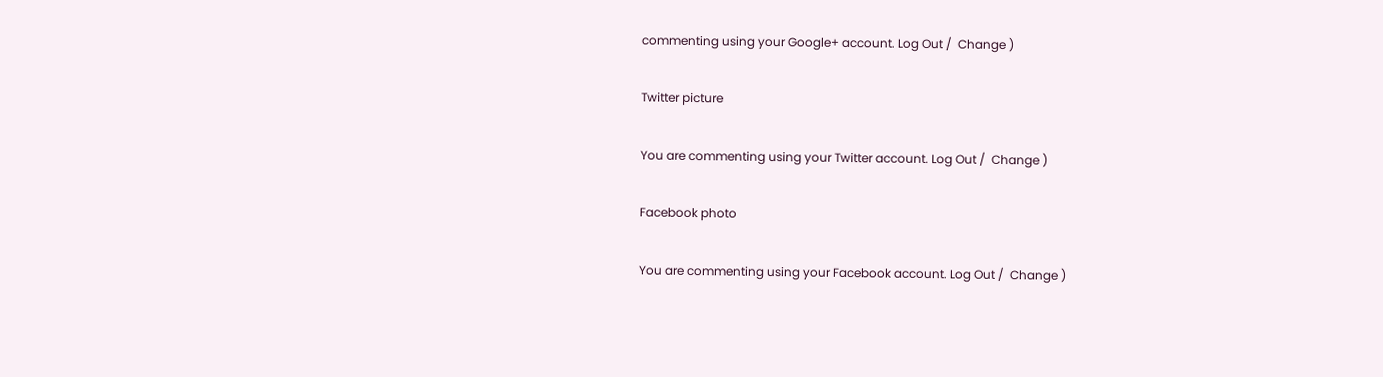commenting using your Google+ account. Log Out /  Change )

Twitter picture

You are commenting using your Twitter account. Log Out /  Change )

Facebook photo

You are commenting using your Facebook account. Log Out /  Change )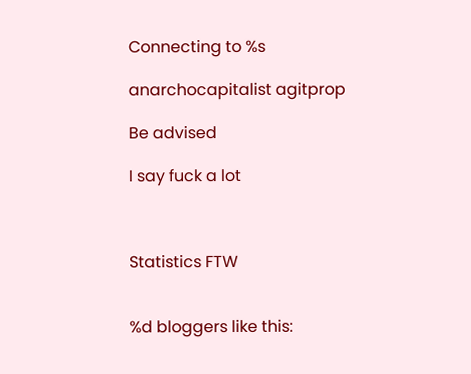Connecting to %s

anarchocapitalist agitprop

Be advised

I say fuck a lot



Statistics FTW


%d bloggers like this: